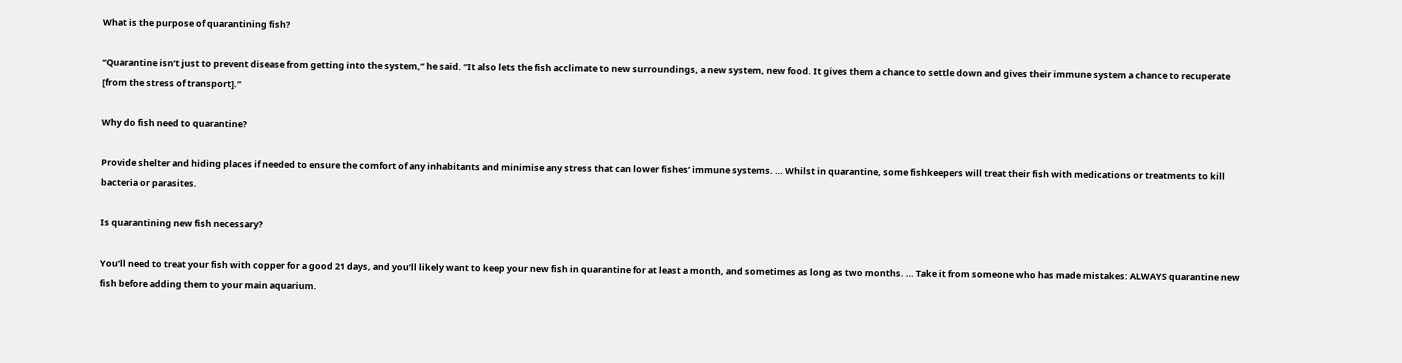What is the purpose of quarantining fish?

“Quarantine isn’t just to prevent disease from getting into the system,” he said. “It also lets the fish acclimate to new surroundings, a new system, new food. It gives them a chance to settle down and gives their immune system a chance to recuperate [from the stress of transport].”

Why do fish need to quarantine?

Provide shelter and hiding places if needed to ensure the comfort of any inhabitants and minimise any stress that can lower fishes’ immune systems. … Whilst in quarantine, some fishkeepers will treat their fish with medications or treatments to kill bacteria or parasites.

Is quarantining new fish necessary?

You’ll need to treat your fish with copper for a good 21 days, and you’ll likely want to keep your new fish in quarantine for at least a month, and sometimes as long as two months. … Take it from someone who has made mistakes: ALWAYS quarantine new fish before adding them to your main aquarium.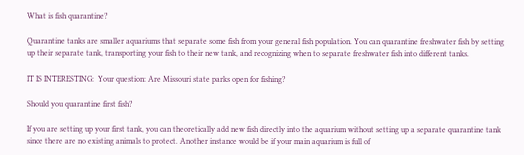What is fish quarantine?

Quarantine tanks are smaller aquariums that separate some fish from your general fish population. You can quarantine freshwater fish by setting up their separate tank, transporting your fish to their new tank, and recognizing when to separate freshwater fish into different tanks.

IT IS INTERESTING:  Your question: Are Missouri state parks open for fishing?

Should you quarantine first fish?

If you are setting up your first tank, you can theoretically add new fish directly into the aquarium without setting up a separate quarantine tank since there are no existing animals to protect. Another instance would be if your main aquarium is full of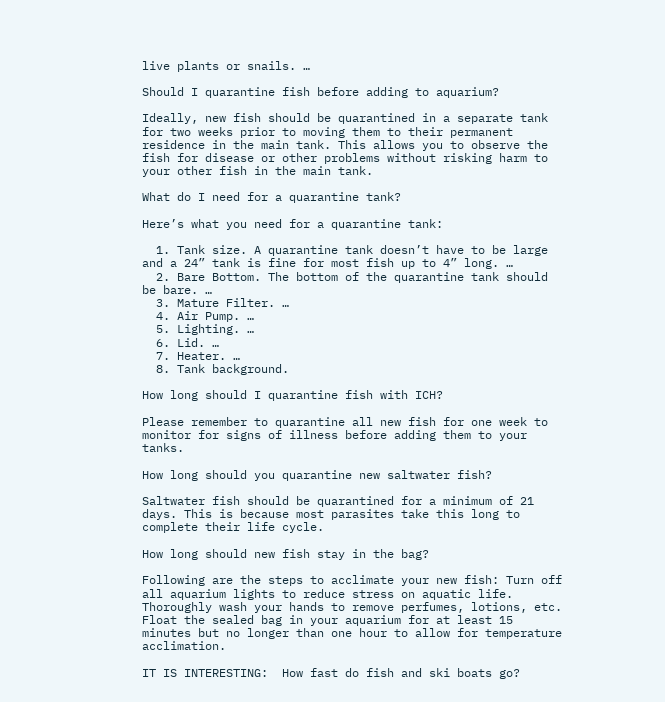live plants or snails. …

Should I quarantine fish before adding to aquarium?

Ideally, new fish should be quarantined in a separate tank for two weeks prior to moving them to their permanent residence in the main tank. This allows you to observe the fish for disease or other problems without risking harm to your other fish in the main tank.

What do I need for a quarantine tank?

Here’s what you need for a quarantine tank:

  1. Tank size. A quarantine tank doesn’t have to be large and a 24” tank is fine for most fish up to 4” long. …
  2. Bare Bottom. The bottom of the quarantine tank should be bare. …
  3. Mature Filter. …
  4. Air Pump. …
  5. Lighting. …
  6. Lid. …
  7. Heater. …
  8. Tank background.

How long should I quarantine fish with ICH?

Please remember to quarantine all new fish for one week to monitor for signs of illness before adding them to your tanks.

How long should you quarantine new saltwater fish?

Saltwater fish should be quarantined for a minimum of 21 days. This is because most parasites take this long to complete their life cycle.

How long should new fish stay in the bag?

Following are the steps to acclimate your new fish: Turn off all aquarium lights to reduce stress on aquatic life. Thoroughly wash your hands to remove perfumes, lotions, etc. Float the sealed bag in your aquarium for at least 15 minutes but no longer than one hour to allow for temperature acclimation.

IT IS INTERESTING:  How fast do fish and ski boats go?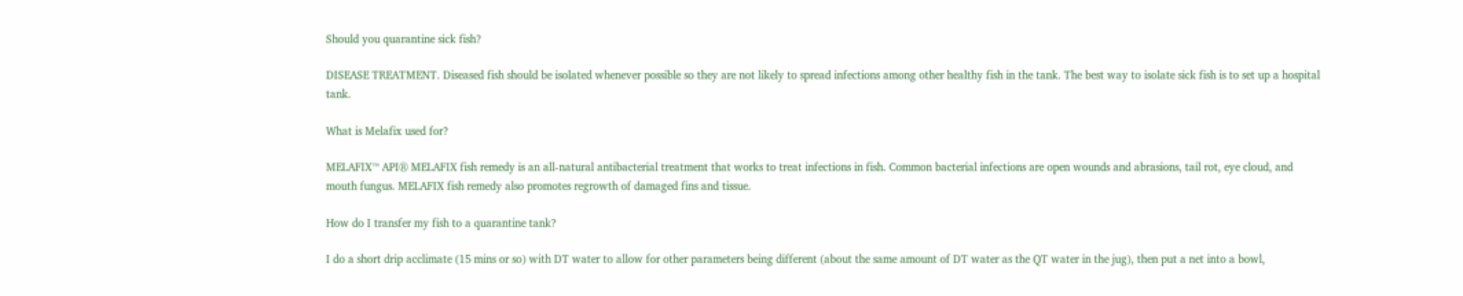Should you quarantine sick fish?

DISEASE TREATMENT. Diseased fish should be isolated whenever possible so they are not likely to spread infections among other healthy fish in the tank. The best way to isolate sick fish is to set up a hospital tank.

What is Melafix used for?

MELAFIX™ API® MELAFIX fish remedy is an all-natural antibacterial treatment that works to treat infections in fish. Common bacterial infections are open wounds and abrasions, tail rot, eye cloud, and mouth fungus. MELAFIX fish remedy also promotes regrowth of damaged fins and tissue.

How do I transfer my fish to a quarantine tank?

I do a short drip acclimate (15 mins or so) with DT water to allow for other parameters being different (about the same amount of DT water as the QT water in the jug), then put a net into a bowl,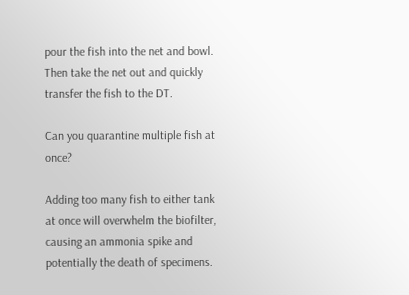pour the fish into the net and bowl. Then take the net out and quickly transfer the fish to the DT.

Can you quarantine multiple fish at once?

Adding too many fish to either tank at once will overwhelm the biofilter, causing an ammonia spike and potentially the death of specimens.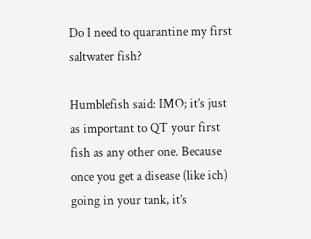Do I need to quarantine my first saltwater fish?

Humblefish said: IMO; it’s just as important to QT your first fish as any other one. Because once you get a disease (like ich) going in your tank, it’s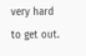very hard to get out.